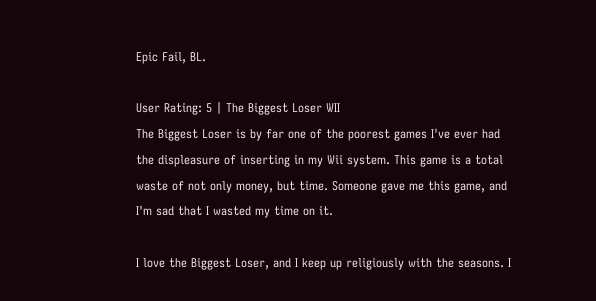Epic Fail, BL.

User Rating: 5 | The Biggest Loser WII
The Biggest Loser is by far one of the poorest games I've ever had the displeasure of inserting in my Wii system. This game is a total waste of not only money, but time. Someone gave me this game, and I'm sad that I wasted my time on it.

I love the Biggest Loser, and I keep up religiously with the seasons. I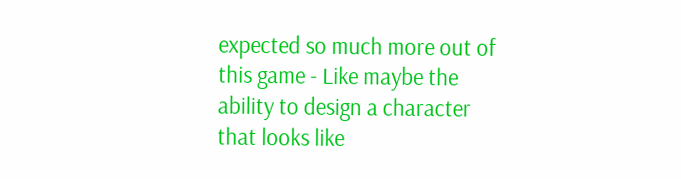expected so much more out of this game - Like maybe the ability to design a character that looks like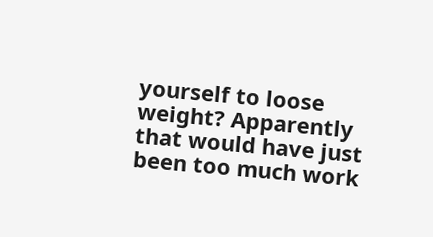yourself to loose weight? Apparently that would have just been too much work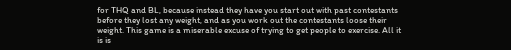for THQ and BL, because instead they have you start out with past contestants before they lost any weight, and as you work out the contestants loose their weight. This game is a miserable excuse of trying to get people to exercise. All it is is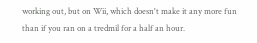working out, but on Wii, which doesn't make it any more fun than if you ran on a tredmil for a half an hour.